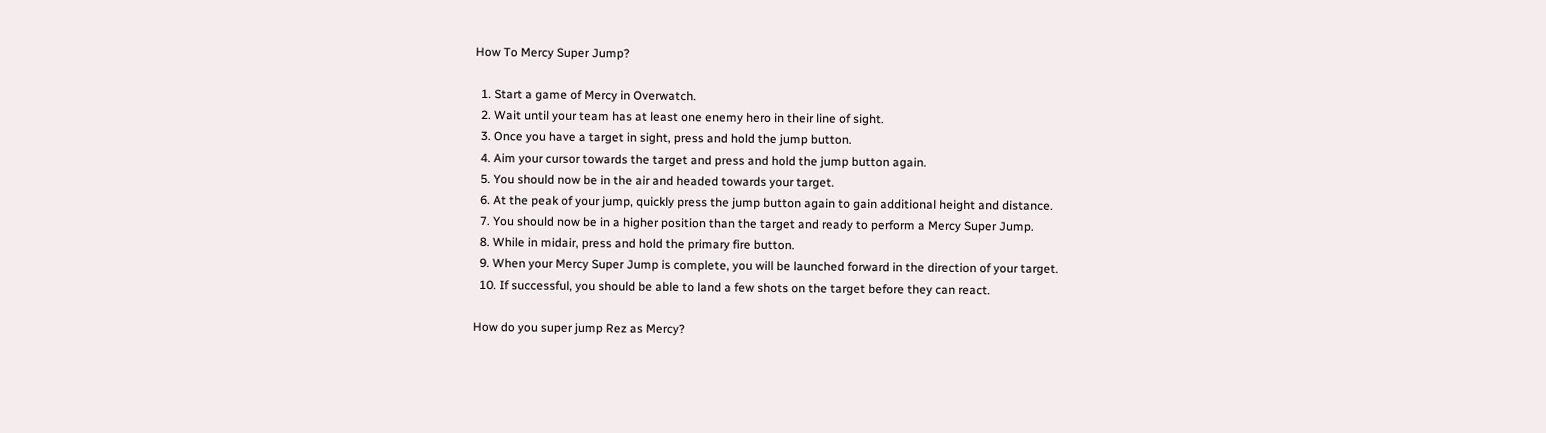How To Mercy Super Jump?

  1. Start a game of Mercy in Overwatch.
  2. Wait until your team has at least one enemy hero in their line of sight.
  3. Once you have a target in sight, press and hold the jump button.
  4. Aim your cursor towards the target and press and hold the jump button again.
  5. You should now be in the air and headed towards your target.
  6. At the peak of your jump, quickly press the jump button again to gain additional height and distance.
  7. You should now be in a higher position than the target and ready to perform a Mercy Super Jump.
  8. While in midair, press and hold the primary fire button.
  9. When your Mercy Super Jump is complete, you will be launched forward in the direction of your target.
  10. If successful, you should be able to land a few shots on the target before they can react.

How do you super jump Rez as Mercy?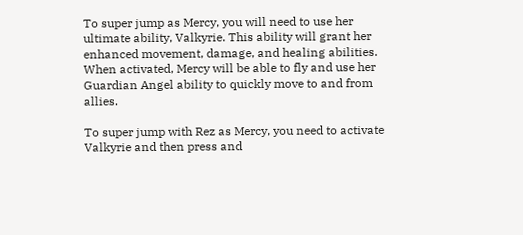To super jump as Mercy, you will need to use her ultimate ability, Valkyrie. This ability will grant her enhanced movement, damage, and healing abilities. When activated, Mercy will be able to fly and use her Guardian Angel ability to quickly move to and from allies.

To super jump with Rez as Mercy, you need to activate Valkyrie and then press and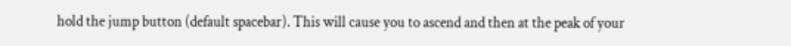hold the jump button (default spacebar). This will cause you to ascend and then at the peak of your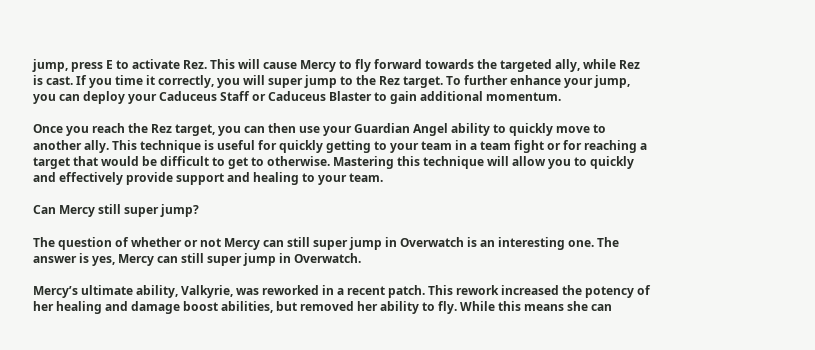jump, press E to activate Rez. This will cause Mercy to fly forward towards the targeted ally, while Rez is cast. If you time it correctly, you will super jump to the Rez target. To further enhance your jump, you can deploy your Caduceus Staff or Caduceus Blaster to gain additional momentum.

Once you reach the Rez target, you can then use your Guardian Angel ability to quickly move to another ally. This technique is useful for quickly getting to your team in a team fight or for reaching a target that would be difficult to get to otherwise. Mastering this technique will allow you to quickly and effectively provide support and healing to your team.

Can Mercy still super jump?

The question of whether or not Mercy can still super jump in Overwatch is an interesting one. The answer is yes, Mercy can still super jump in Overwatch.

Mercy’s ultimate ability, Valkyrie, was reworked in a recent patch. This rework increased the potency of her healing and damage boost abilities, but removed her ability to fly. While this means she can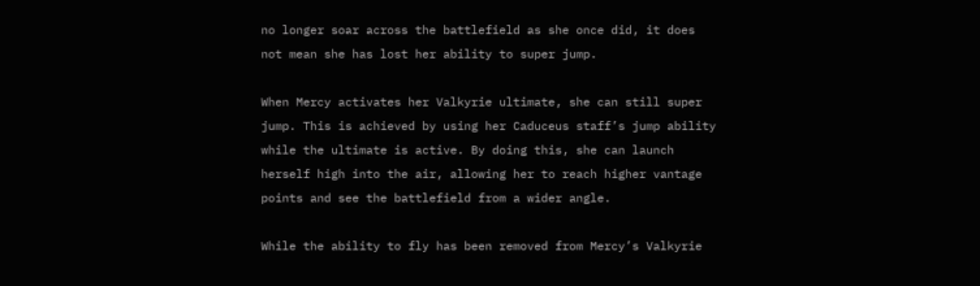no longer soar across the battlefield as she once did, it does not mean she has lost her ability to super jump.

When Mercy activates her Valkyrie ultimate, she can still super jump. This is achieved by using her Caduceus staff’s jump ability while the ultimate is active. By doing this, she can launch herself high into the air, allowing her to reach higher vantage points and see the battlefield from a wider angle.

While the ability to fly has been removed from Mercy’s Valkyrie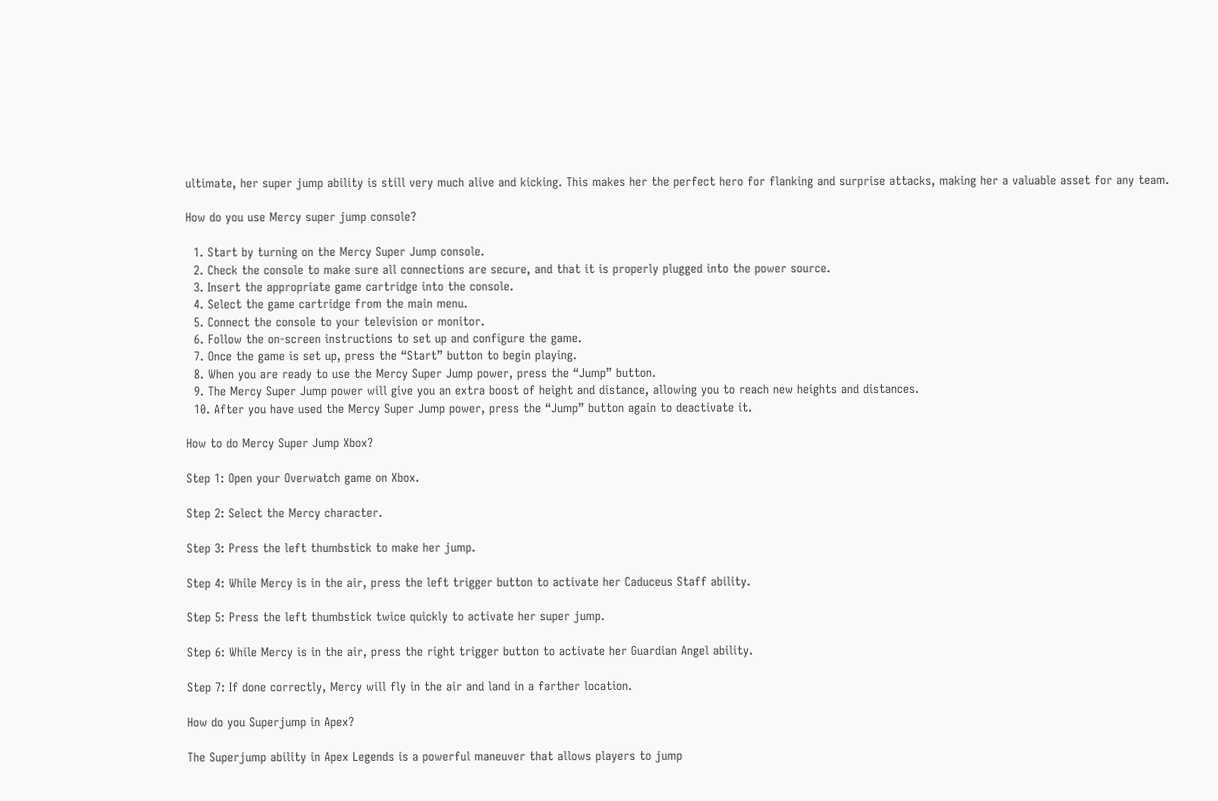ultimate, her super jump ability is still very much alive and kicking. This makes her the perfect hero for flanking and surprise attacks, making her a valuable asset for any team.

How do you use Mercy super jump console?

  1. Start by turning on the Mercy Super Jump console.
  2. Check the console to make sure all connections are secure, and that it is properly plugged into the power source.
  3. Insert the appropriate game cartridge into the console.
  4. Select the game cartridge from the main menu.
  5. Connect the console to your television or monitor.
  6. Follow the on-screen instructions to set up and configure the game.
  7. Once the game is set up, press the “Start” button to begin playing.
  8. When you are ready to use the Mercy Super Jump power, press the “Jump” button.
  9. The Mercy Super Jump power will give you an extra boost of height and distance, allowing you to reach new heights and distances.
  10. After you have used the Mercy Super Jump power, press the “Jump” button again to deactivate it.

How to do Mercy Super Jump Xbox?

Step 1: Open your Overwatch game on Xbox.

Step 2: Select the Mercy character.

Step 3: Press the left thumbstick to make her jump.

Step 4: While Mercy is in the air, press the left trigger button to activate her Caduceus Staff ability.

Step 5: Press the left thumbstick twice quickly to activate her super jump.

Step 6: While Mercy is in the air, press the right trigger button to activate her Guardian Angel ability.

Step 7: If done correctly, Mercy will fly in the air and land in a farther location.

How do you Superjump in Apex?

The Superjump ability in Apex Legends is a powerful maneuver that allows players to jump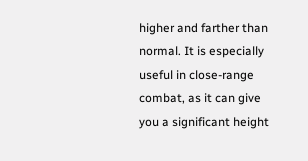higher and farther than normal. It is especially useful in close-range combat, as it can give you a significant height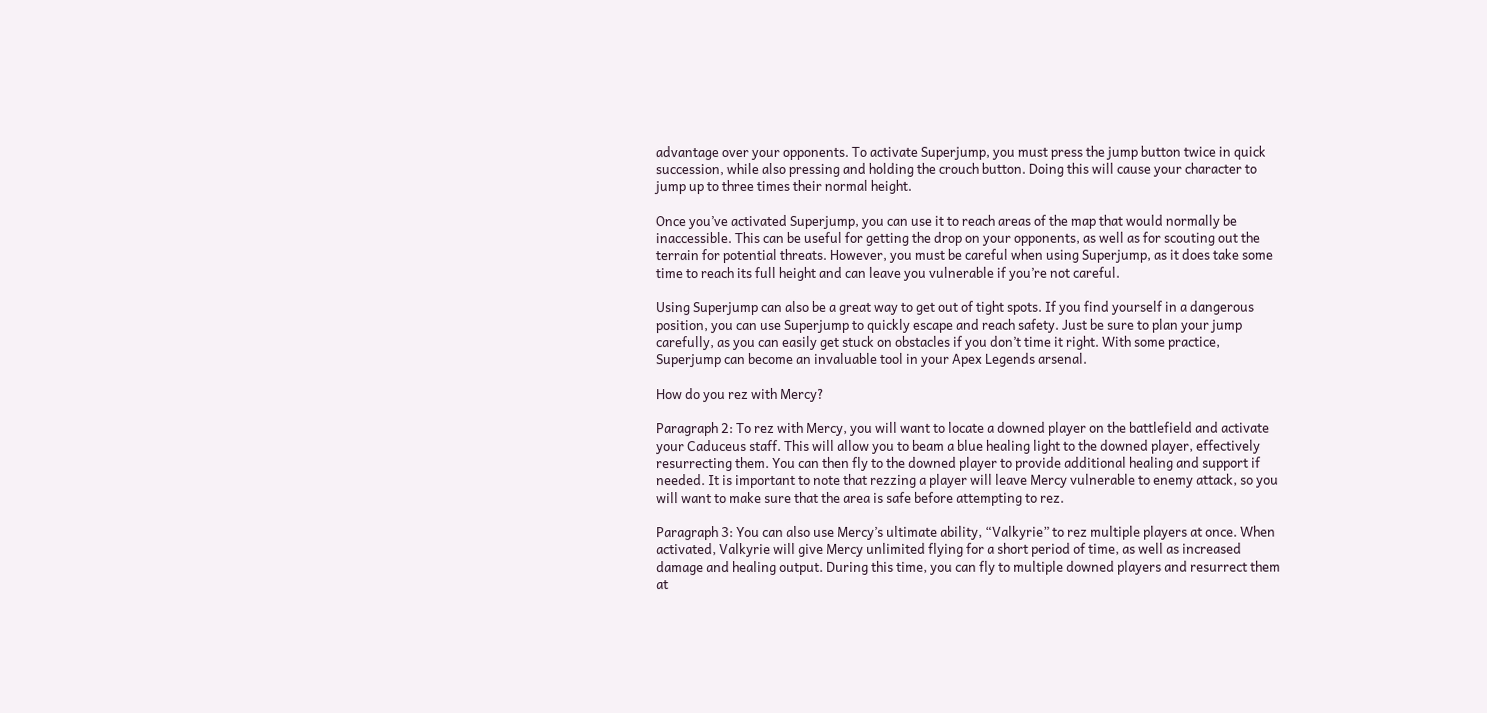advantage over your opponents. To activate Superjump, you must press the jump button twice in quick succession, while also pressing and holding the crouch button. Doing this will cause your character to jump up to three times their normal height.

Once you’ve activated Superjump, you can use it to reach areas of the map that would normally be inaccessible. This can be useful for getting the drop on your opponents, as well as for scouting out the terrain for potential threats. However, you must be careful when using Superjump, as it does take some time to reach its full height and can leave you vulnerable if you’re not careful.

Using Superjump can also be a great way to get out of tight spots. If you find yourself in a dangerous position, you can use Superjump to quickly escape and reach safety. Just be sure to plan your jump carefully, as you can easily get stuck on obstacles if you don’t time it right. With some practice, Superjump can become an invaluable tool in your Apex Legends arsenal.

How do you rez with Mercy?

Paragraph 2: To rez with Mercy, you will want to locate a downed player on the battlefield and activate your Caduceus staff. This will allow you to beam a blue healing light to the downed player, effectively resurrecting them. You can then fly to the downed player to provide additional healing and support if needed. It is important to note that rezzing a player will leave Mercy vulnerable to enemy attack, so you will want to make sure that the area is safe before attempting to rez.

Paragraph 3: You can also use Mercy’s ultimate ability, “Valkyrie” to rez multiple players at once. When activated, Valkyrie will give Mercy unlimited flying for a short period of time, as well as increased damage and healing output. During this time, you can fly to multiple downed players and resurrect them at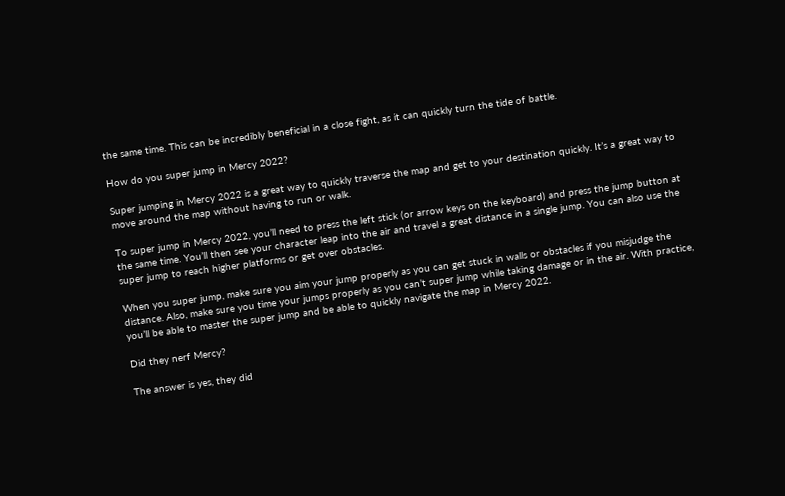the same time. This can be incredibly beneficial in a close fight, as it can quickly turn the tide of battle.

How do you super jump in Mercy 2022?

Super jumping in Mercy 2022 is a great way to quickly traverse the map and get to your destination quickly. It’s a great way to move around the map without having to run or walk.

To super jump in Mercy 2022, you’ll need to press the left stick (or arrow keys on the keyboard) and press the jump button at the same time. You’ll then see your character leap into the air and travel a great distance in a single jump. You can also use the super jump to reach higher platforms or get over obstacles.

When you super jump, make sure you aim your jump properly as you can get stuck in walls or obstacles if you misjudge the distance. Also, make sure you time your jumps properly as you can’t super jump while taking damage or in the air. With practice, you’ll be able to master the super jump and be able to quickly navigate the map in Mercy 2022.

Did they nerf Mercy?

The answer is yes, they did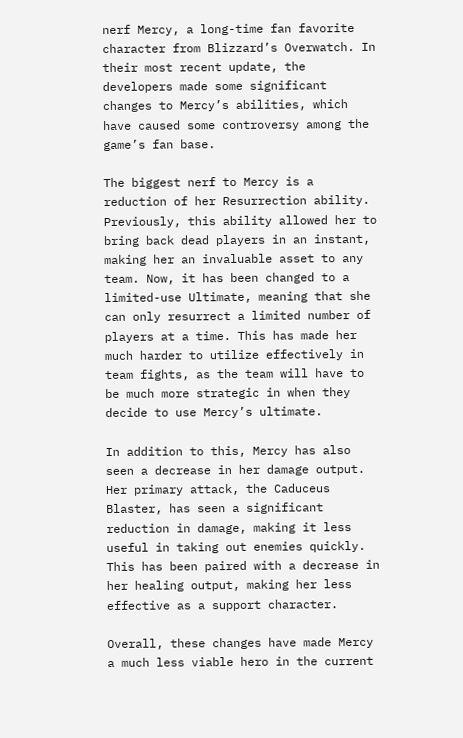nerf Mercy, a long-time fan favorite character from Blizzard’s Overwatch. In their most recent update, the developers made some significant changes to Mercy’s abilities, which have caused some controversy among the game’s fan base.

The biggest nerf to Mercy is a reduction of her Resurrection ability. Previously, this ability allowed her to bring back dead players in an instant, making her an invaluable asset to any team. Now, it has been changed to a limited-use Ultimate, meaning that she can only resurrect a limited number of players at a time. This has made her much harder to utilize effectively in team fights, as the team will have to be much more strategic in when they decide to use Mercy’s ultimate.

In addition to this, Mercy has also seen a decrease in her damage output. Her primary attack, the Caduceus Blaster, has seen a significant reduction in damage, making it less useful in taking out enemies quickly. This has been paired with a decrease in her healing output, making her less effective as a support character.

Overall, these changes have made Mercy a much less viable hero in the current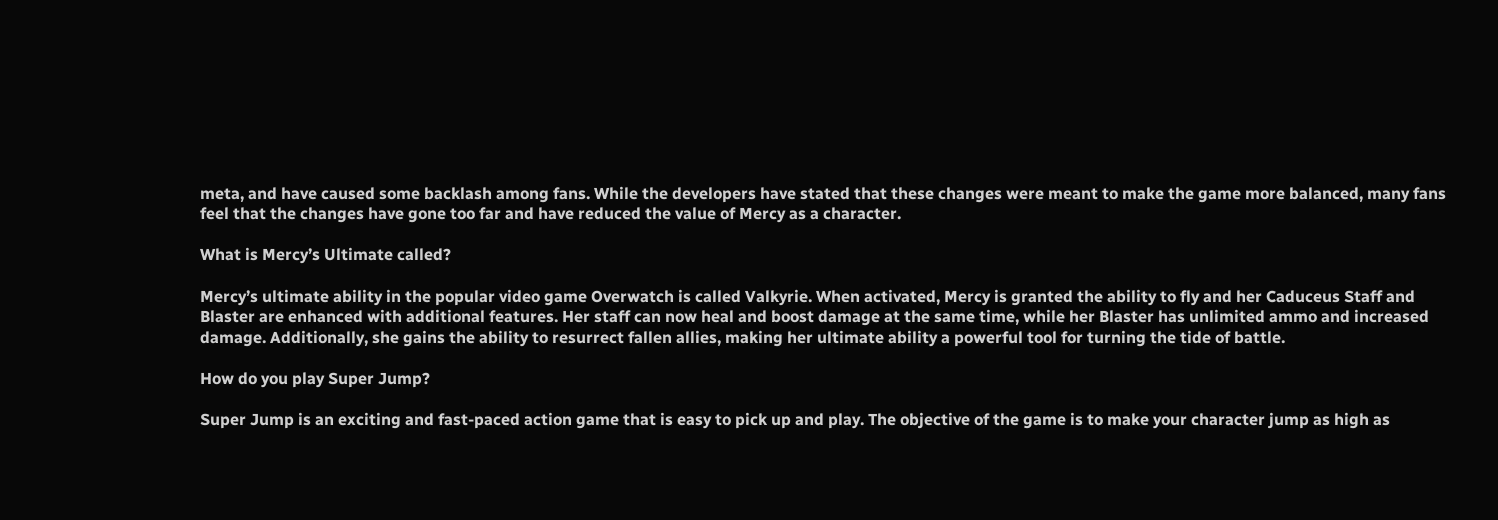meta, and have caused some backlash among fans. While the developers have stated that these changes were meant to make the game more balanced, many fans feel that the changes have gone too far and have reduced the value of Mercy as a character.

What is Mercy’s Ultimate called?

Mercy’s ultimate ability in the popular video game Overwatch is called Valkyrie. When activated, Mercy is granted the ability to fly and her Caduceus Staff and Blaster are enhanced with additional features. Her staff can now heal and boost damage at the same time, while her Blaster has unlimited ammo and increased damage. Additionally, she gains the ability to resurrect fallen allies, making her ultimate ability a powerful tool for turning the tide of battle.

How do you play Super Jump?

Super Jump is an exciting and fast-paced action game that is easy to pick up and play. The objective of the game is to make your character jump as high as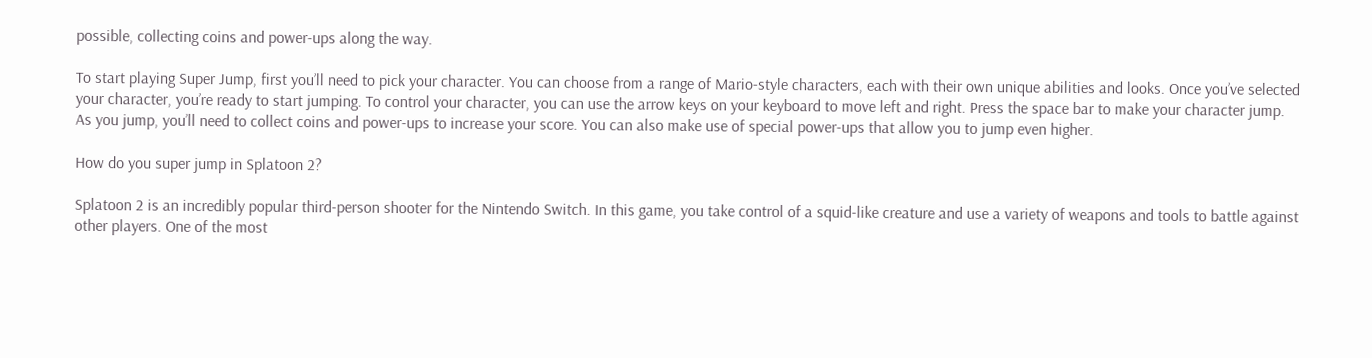possible, collecting coins and power-ups along the way.

To start playing Super Jump, first you’ll need to pick your character. You can choose from a range of Mario-style characters, each with their own unique abilities and looks. Once you’ve selected your character, you’re ready to start jumping. To control your character, you can use the arrow keys on your keyboard to move left and right. Press the space bar to make your character jump. As you jump, you’ll need to collect coins and power-ups to increase your score. You can also make use of special power-ups that allow you to jump even higher.

How do you super jump in Splatoon 2?

Splatoon 2 is an incredibly popular third-person shooter for the Nintendo Switch. In this game, you take control of a squid-like creature and use a variety of weapons and tools to battle against other players. One of the most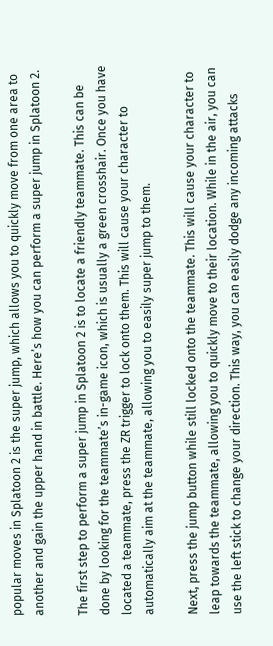popular moves in Splatoon 2 is the super jump, which allows you to quickly move from one area to another and gain the upper hand in battle. Here’s how you can perform a super jump in Splatoon 2.

The first step to perform a super jump in Splatoon 2 is to locate a friendly teammate. This can be done by looking for the teammate’s in-game icon, which is usually a green crosshair. Once you have located a teammate, press the ZR trigger to lock onto them. This will cause your character to automatically aim at the teammate, allowing you to easily super jump to them.

Next, press the jump button while still locked onto the teammate. This will cause your character to leap towards the teammate, allowing you to quickly move to their location. While in the air, you can use the left stick to change your direction. This way, you can easily dodge any incoming attacks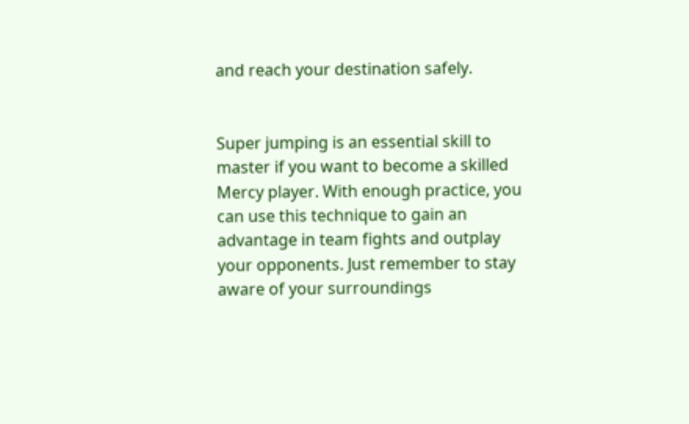and reach your destination safely.


Super jumping is an essential skill to master if you want to become a skilled Mercy player. With enough practice, you can use this technique to gain an advantage in team fights and outplay your opponents. Just remember to stay aware of your surroundings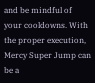and be mindful of your cooldowns. With the proper execution, Mercy Super Jump can be a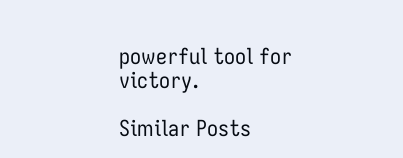powerful tool for victory.

Similar Posts